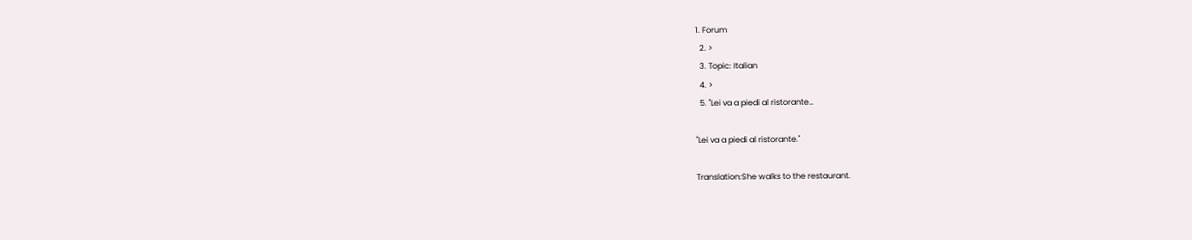1. Forum
  2. >
  3. Topic: Italian
  4. >
  5. "Lei va a piedi al ristorante…

"Lei va a piedi al ristorante."

Translation:She walks to the restaurant.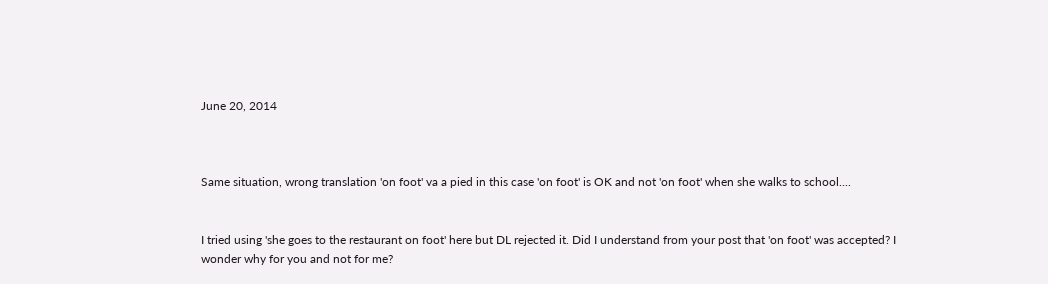June 20, 2014



Same situation, wrong translation 'on foot' va a pied in this case 'on foot' is OK and not 'on foot' when she walks to school....


I tried using 'she goes to the restaurant on foot' here but DL rejected it. Did I understand from your post that 'on foot' was accepted? I wonder why for you and not for me?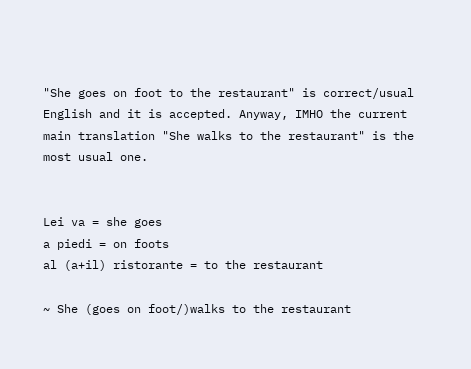"She goes on foot to the restaurant" is correct/usual English and it is accepted. Anyway, IMHO the current main translation "She walks to the restaurant" is the most usual one.


Lei va = she goes
a piedi = on foots
al (a+il) ristorante = to the restaurant

~ She (goes on foot/)walks to the restaurant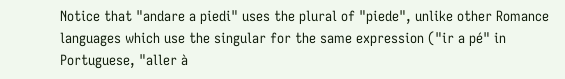Notice that "andare a piedi" uses the plural of "piede", unlike other Romance languages which use the singular for the same expression ("ir a pé" in Portuguese, "aller à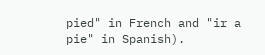pied" in French and "ir a pie" in Spanish).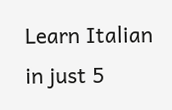Learn Italian in just 5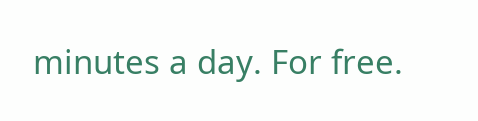minutes a day. For free.